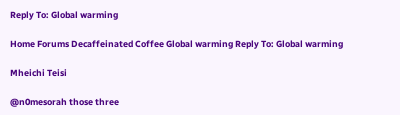Reply To: Global warming

Home Forums Decaffeinated Coffee Global warming Reply To: Global warming

Mheichi Teisi

@n0mesorah those three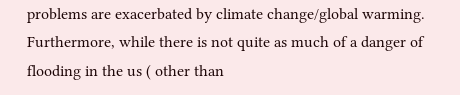problems are exacerbated by climate change/global warming. Furthermore, while there is not quite as much of a danger of flooding in the us ( other than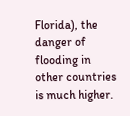Florida), the danger of flooding in other countries is much higher.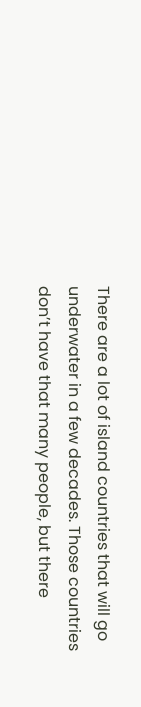There are a lot of island countries that will go underwater in a few decades. Those countries don’t have that many people, but there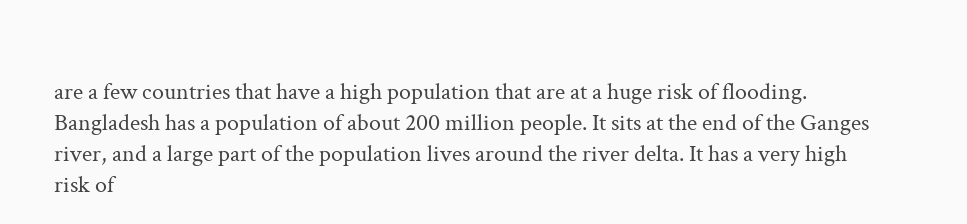are a few countries that have a high population that are at a huge risk of flooding. Bangladesh has a population of about 200 million people. It sits at the end of the Ganges river, and a large part of the population lives around the river delta. It has a very high risk of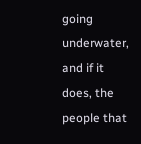going underwater, and if it does, the people that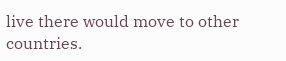live there would move to other countries.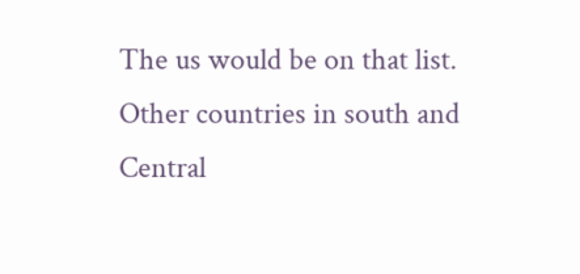The us would be on that list. Other countries in south and Central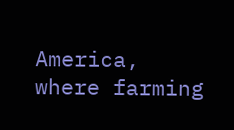America, where farming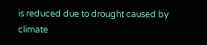is reduced due to drought caused by climate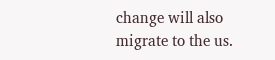change will also migrate to the us.